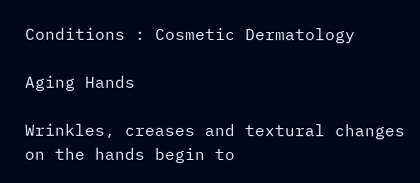Conditions : Cosmetic Dermatology

Aging Hands

Wrinkles, creases and textural changes on the hands begin to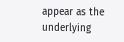appear as the underlying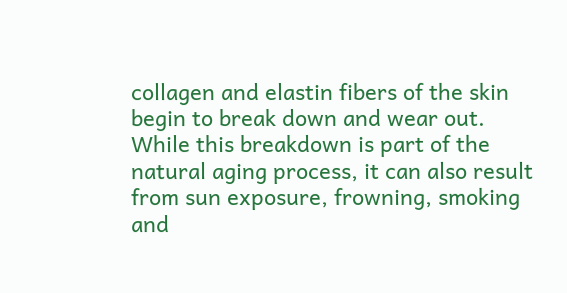collagen and elastin fibers of the skin begin to break down and wear out. While this breakdown is part of the natural aging process, it can also result from sun exposure, frowning, smoking and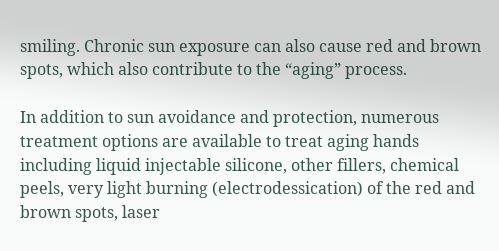smiling. Chronic sun exposure can also cause red and brown spots, which also contribute to the “aging” process.

In addition to sun avoidance and protection, numerous treatment options are available to treat aging hands including liquid injectable silicone, other fillers, chemical peels, very light burning (electrodessication) of the red and brown spots, laser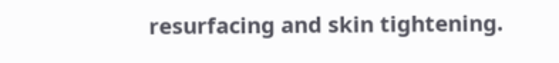resurfacing and skin tightening.